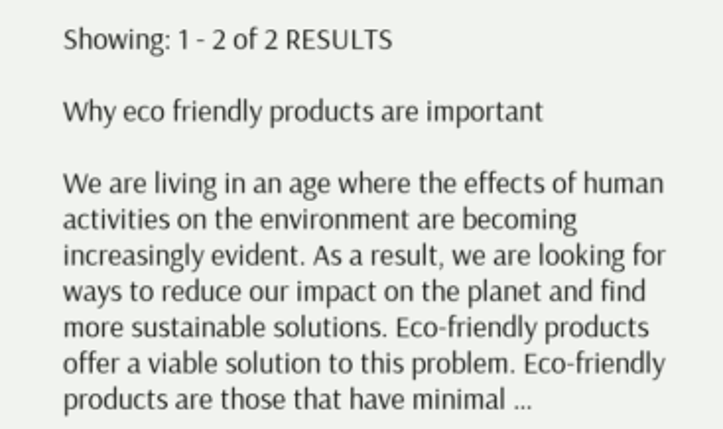Showing: 1 - 2 of 2 RESULTS

Why eco friendly products are important

We are living in an age where the effects of human activities on the environment are becoming increasingly evident. As a result, we are looking for ways to reduce our impact on the planet and find more sustainable solutions. Eco-friendly products offer a viable solution to this problem. Eco-friendly products are those that have minimal …